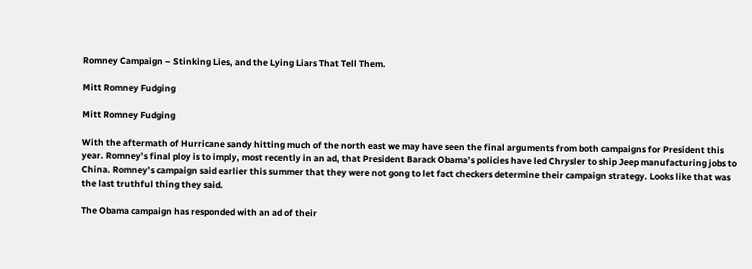Romney Campaign – Stinking Lies, and the Lying Liars That Tell Them.

Mitt Romney Fudging

Mitt Romney Fudging

With the aftermath of Hurricane sandy hitting much of the north east we may have seen the final arguments from both campaigns for President this year. Romney’s final ploy is to imply, most recently in an ad, that President Barack Obama’s policies have led Chrysler to ship Jeep manufacturing jobs to China. Romney’s campaign said earlier this summer that they were not gong to let fact checkers determine their campaign strategy. Looks like that was the last truthful thing they said.

The Obama campaign has responded with an ad of their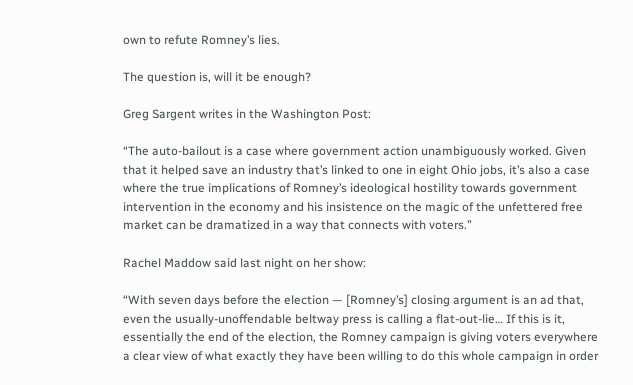own to refute Romney’s lies.

The question is, will it be enough?

Greg Sargent writes in the Washington Post:

“The auto-bailout is a case where government action unambiguously worked. Given that it helped save an industry that’s linked to one in eight Ohio jobs, it’s also a case where the true implications of Romney’s ideological hostility towards government intervention in the economy and his insistence on the magic of the unfettered free market can be dramatized in a way that connects with voters.”

Rachel Maddow said last night on her show:

“With seven days before the election — [Romney’s] closing argument is an ad that, even the usually-unoffendable beltway press is calling a flat-out-lie… If this is it, essentially the end of the election, the Romney campaign is giving voters everywhere a clear view of what exactly they have been willing to do this whole campaign in order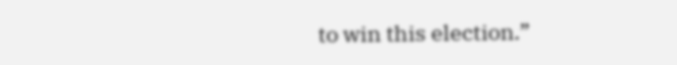to win this election.”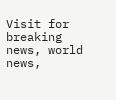Visit for breaking news, world news,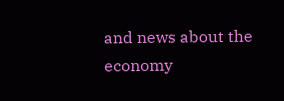and news about the economy